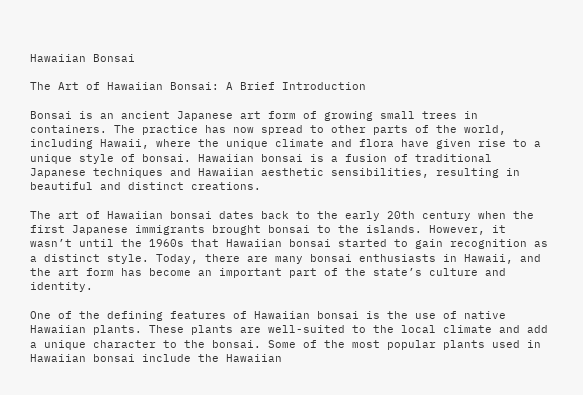Hawaiian Bonsai

The Art of Hawaiian Bonsai: A Brief Introduction

Bonsai is an ancient Japanese art form of growing small trees in containers. The practice has now spread to other parts of the world, including Hawaii, where the unique climate and flora have given rise to a unique style of bonsai. Hawaiian bonsai is a fusion of traditional Japanese techniques and Hawaiian aesthetic sensibilities, resulting in beautiful and distinct creations.

The art of Hawaiian bonsai dates back to the early 20th century when the first Japanese immigrants brought bonsai to the islands. However, it wasn’t until the 1960s that Hawaiian bonsai started to gain recognition as a distinct style. Today, there are many bonsai enthusiasts in Hawaii, and the art form has become an important part of the state’s culture and identity.

One of the defining features of Hawaiian bonsai is the use of native Hawaiian plants. These plants are well-suited to the local climate and add a unique character to the bonsai. Some of the most popular plants used in Hawaiian bonsai include the Hawaiian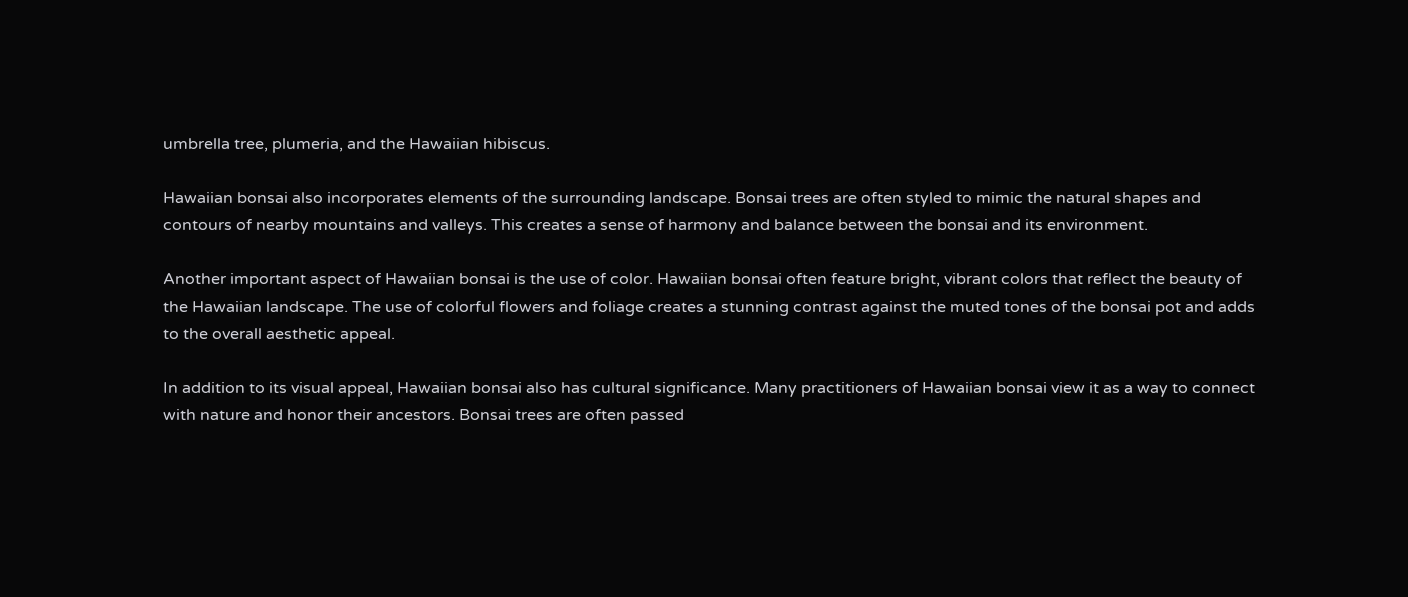umbrella tree, plumeria, and the Hawaiian hibiscus.

Hawaiian bonsai also incorporates elements of the surrounding landscape. Bonsai trees are often styled to mimic the natural shapes and contours of nearby mountains and valleys. This creates a sense of harmony and balance between the bonsai and its environment.

Another important aspect of Hawaiian bonsai is the use of color. Hawaiian bonsai often feature bright, vibrant colors that reflect the beauty of the Hawaiian landscape. The use of colorful flowers and foliage creates a stunning contrast against the muted tones of the bonsai pot and adds to the overall aesthetic appeal.

In addition to its visual appeal, Hawaiian bonsai also has cultural significance. Many practitioners of Hawaiian bonsai view it as a way to connect with nature and honor their ancestors. Bonsai trees are often passed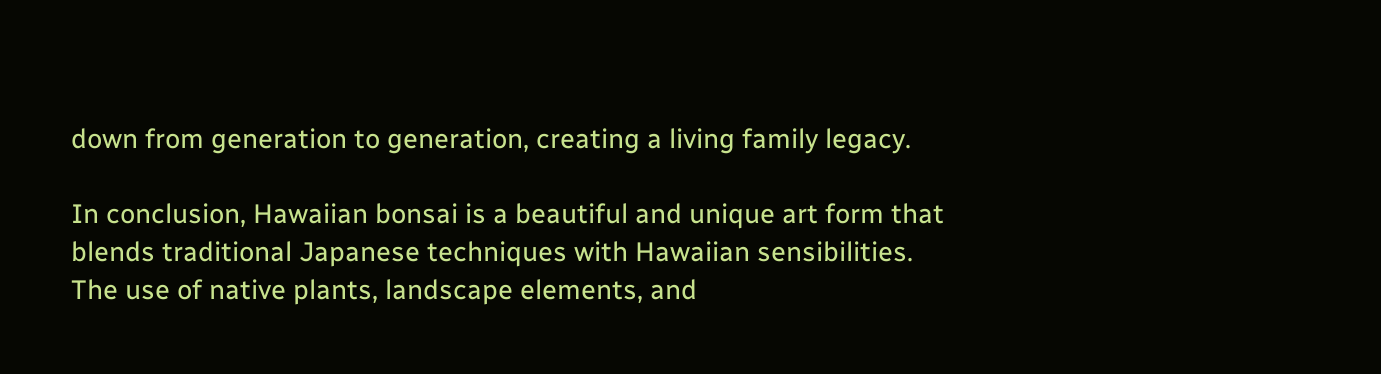down from generation to generation, creating a living family legacy.

In conclusion, Hawaiian bonsai is a beautiful and unique art form that blends traditional Japanese techniques with Hawaiian sensibilities. The use of native plants, landscape elements, and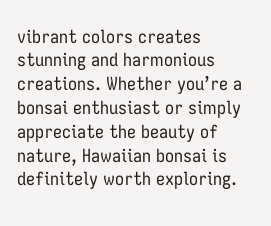vibrant colors creates stunning and harmonious creations. Whether you’re a bonsai enthusiast or simply appreciate the beauty of nature, Hawaiian bonsai is definitely worth exploring.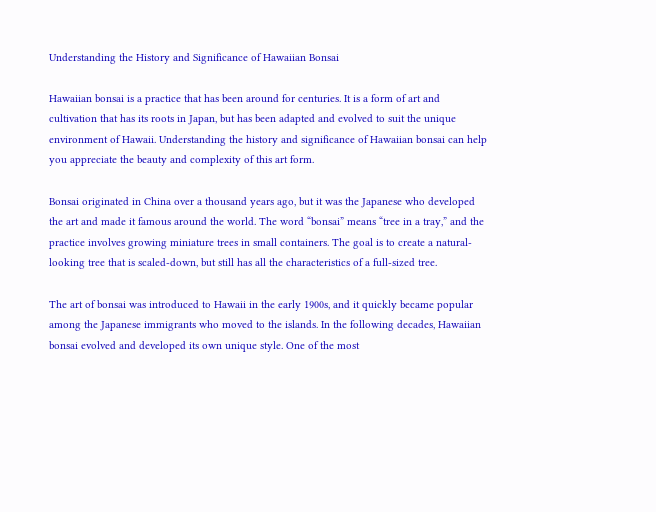Understanding the History and Significance of Hawaiian Bonsai

Hawaiian bonsai is a practice that has been around for centuries. It is a form of art and cultivation that has its roots in Japan, but has been adapted and evolved to suit the unique environment of Hawaii. Understanding the history and significance of Hawaiian bonsai can help you appreciate the beauty and complexity of this art form.

Bonsai originated in China over a thousand years ago, but it was the Japanese who developed the art and made it famous around the world. The word “bonsai” means “tree in a tray,” and the practice involves growing miniature trees in small containers. The goal is to create a natural-looking tree that is scaled-down, but still has all the characteristics of a full-sized tree.

The art of bonsai was introduced to Hawaii in the early 1900s, and it quickly became popular among the Japanese immigrants who moved to the islands. In the following decades, Hawaiian bonsai evolved and developed its own unique style. One of the most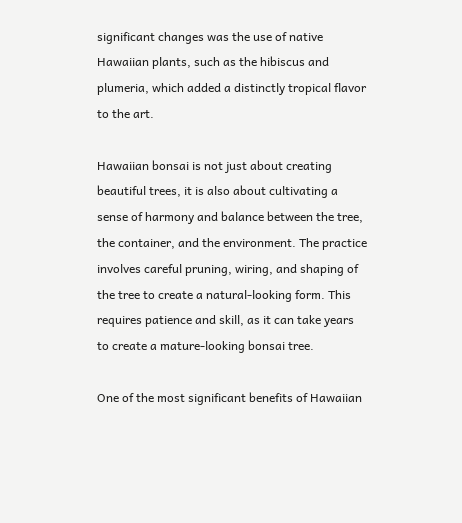significant changes was the use of native Hawaiian plants, such as the hibiscus and plumeria, which added a distinctly tropical flavor to the art.

Hawaiian bonsai is not just about creating beautiful trees, it is also about cultivating a sense of harmony and balance between the tree, the container, and the environment. The practice involves careful pruning, wiring, and shaping of the tree to create a natural-looking form. This requires patience and skill, as it can take years to create a mature-looking bonsai tree.

One of the most significant benefits of Hawaiian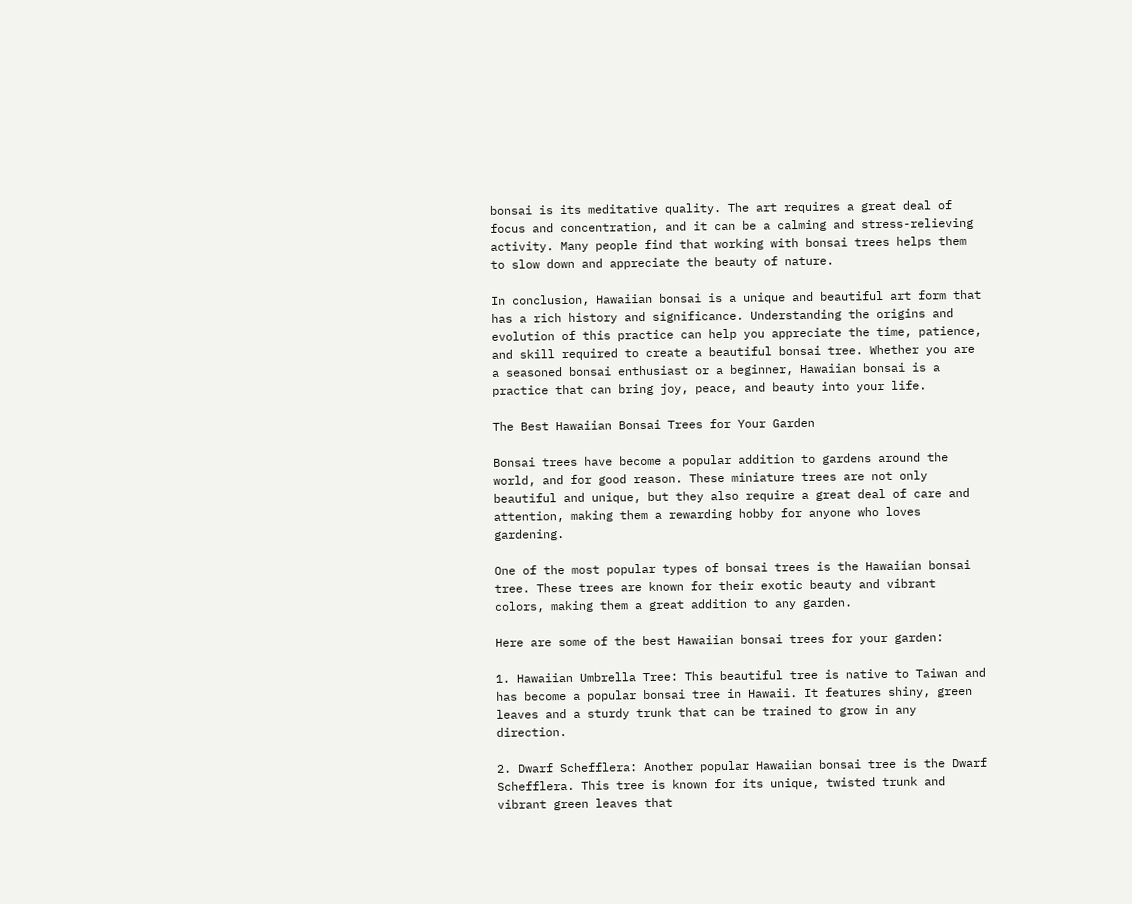bonsai is its meditative quality. The art requires a great deal of focus and concentration, and it can be a calming and stress-relieving activity. Many people find that working with bonsai trees helps them to slow down and appreciate the beauty of nature.

In conclusion, Hawaiian bonsai is a unique and beautiful art form that has a rich history and significance. Understanding the origins and evolution of this practice can help you appreciate the time, patience, and skill required to create a beautiful bonsai tree. Whether you are a seasoned bonsai enthusiast or a beginner, Hawaiian bonsai is a practice that can bring joy, peace, and beauty into your life.

The Best Hawaiian Bonsai Trees for Your Garden

Bonsai trees have become a popular addition to gardens around the world, and for good reason. These miniature trees are not only beautiful and unique, but they also require a great deal of care and attention, making them a rewarding hobby for anyone who loves gardening.

One of the most popular types of bonsai trees is the Hawaiian bonsai tree. These trees are known for their exotic beauty and vibrant colors, making them a great addition to any garden.

Here are some of the best Hawaiian bonsai trees for your garden:

1. Hawaiian Umbrella Tree: This beautiful tree is native to Taiwan and has become a popular bonsai tree in Hawaii. It features shiny, green leaves and a sturdy trunk that can be trained to grow in any direction.

2. Dwarf Schefflera: Another popular Hawaiian bonsai tree is the Dwarf Schefflera. This tree is known for its unique, twisted trunk and vibrant green leaves that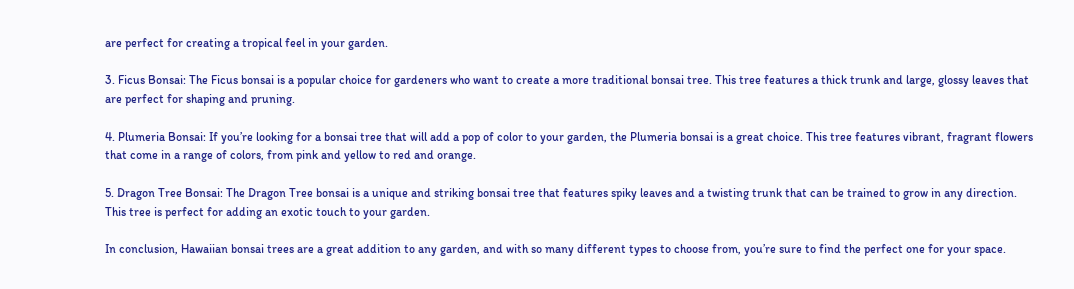are perfect for creating a tropical feel in your garden.

3. Ficus Bonsai: The Ficus bonsai is a popular choice for gardeners who want to create a more traditional bonsai tree. This tree features a thick trunk and large, glossy leaves that are perfect for shaping and pruning.

4. Plumeria Bonsai: If you’re looking for a bonsai tree that will add a pop of color to your garden, the Plumeria bonsai is a great choice. This tree features vibrant, fragrant flowers that come in a range of colors, from pink and yellow to red and orange.

5. Dragon Tree Bonsai: The Dragon Tree bonsai is a unique and striking bonsai tree that features spiky leaves and a twisting trunk that can be trained to grow in any direction. This tree is perfect for adding an exotic touch to your garden.

In conclusion, Hawaiian bonsai trees are a great addition to any garden, and with so many different types to choose from, you’re sure to find the perfect one for your space.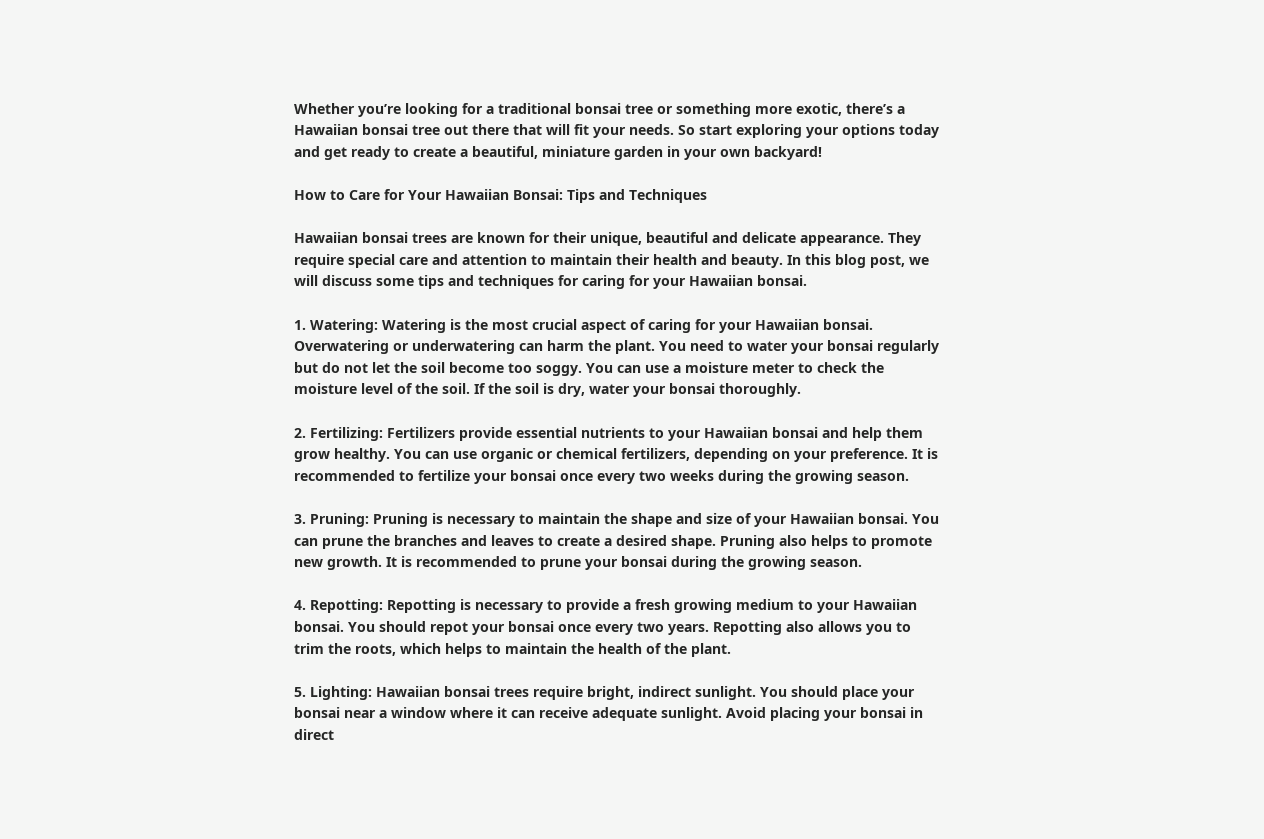Whether you’re looking for a traditional bonsai tree or something more exotic, there’s a Hawaiian bonsai tree out there that will fit your needs. So start exploring your options today and get ready to create a beautiful, miniature garden in your own backyard!

How to Care for Your Hawaiian Bonsai: Tips and Techniques

Hawaiian bonsai trees are known for their unique, beautiful and delicate appearance. They require special care and attention to maintain their health and beauty. In this blog post, we will discuss some tips and techniques for caring for your Hawaiian bonsai.

1. Watering: Watering is the most crucial aspect of caring for your Hawaiian bonsai. Overwatering or underwatering can harm the plant. You need to water your bonsai regularly but do not let the soil become too soggy. You can use a moisture meter to check the moisture level of the soil. If the soil is dry, water your bonsai thoroughly.

2. Fertilizing: Fertilizers provide essential nutrients to your Hawaiian bonsai and help them grow healthy. You can use organic or chemical fertilizers, depending on your preference. It is recommended to fertilize your bonsai once every two weeks during the growing season.

3. Pruning: Pruning is necessary to maintain the shape and size of your Hawaiian bonsai. You can prune the branches and leaves to create a desired shape. Pruning also helps to promote new growth. It is recommended to prune your bonsai during the growing season.

4. Repotting: Repotting is necessary to provide a fresh growing medium to your Hawaiian bonsai. You should repot your bonsai once every two years. Repotting also allows you to trim the roots, which helps to maintain the health of the plant.

5. Lighting: Hawaiian bonsai trees require bright, indirect sunlight. You should place your bonsai near a window where it can receive adequate sunlight. Avoid placing your bonsai in direct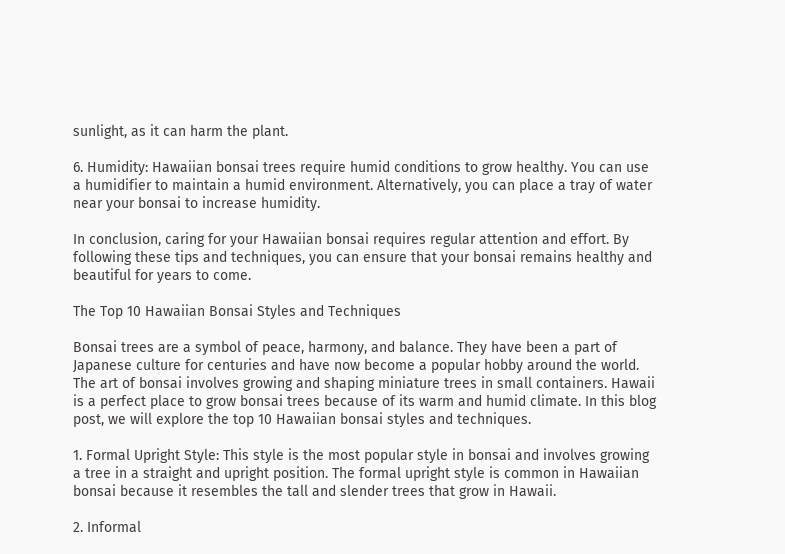sunlight, as it can harm the plant.

6. Humidity: Hawaiian bonsai trees require humid conditions to grow healthy. You can use a humidifier to maintain a humid environment. Alternatively, you can place a tray of water near your bonsai to increase humidity.

In conclusion, caring for your Hawaiian bonsai requires regular attention and effort. By following these tips and techniques, you can ensure that your bonsai remains healthy and beautiful for years to come.

The Top 10 Hawaiian Bonsai Styles and Techniques

Bonsai trees are a symbol of peace, harmony, and balance. They have been a part of Japanese culture for centuries and have now become a popular hobby around the world. The art of bonsai involves growing and shaping miniature trees in small containers. Hawaii is a perfect place to grow bonsai trees because of its warm and humid climate. In this blog post, we will explore the top 10 Hawaiian bonsai styles and techniques.

1. Formal Upright Style: This style is the most popular style in bonsai and involves growing a tree in a straight and upright position. The formal upright style is common in Hawaiian bonsai because it resembles the tall and slender trees that grow in Hawaii.

2. Informal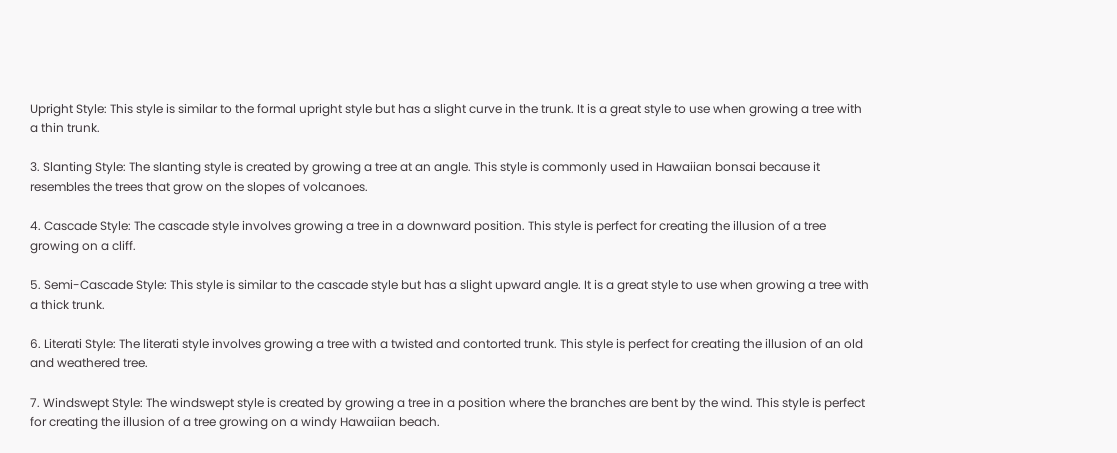Upright Style: This style is similar to the formal upright style but has a slight curve in the trunk. It is a great style to use when growing a tree with a thin trunk.

3. Slanting Style: The slanting style is created by growing a tree at an angle. This style is commonly used in Hawaiian bonsai because it resembles the trees that grow on the slopes of volcanoes.

4. Cascade Style: The cascade style involves growing a tree in a downward position. This style is perfect for creating the illusion of a tree growing on a cliff.

5. Semi-Cascade Style: This style is similar to the cascade style but has a slight upward angle. It is a great style to use when growing a tree with a thick trunk.

6. Literati Style: The literati style involves growing a tree with a twisted and contorted trunk. This style is perfect for creating the illusion of an old and weathered tree.

7. Windswept Style: The windswept style is created by growing a tree in a position where the branches are bent by the wind. This style is perfect for creating the illusion of a tree growing on a windy Hawaiian beach.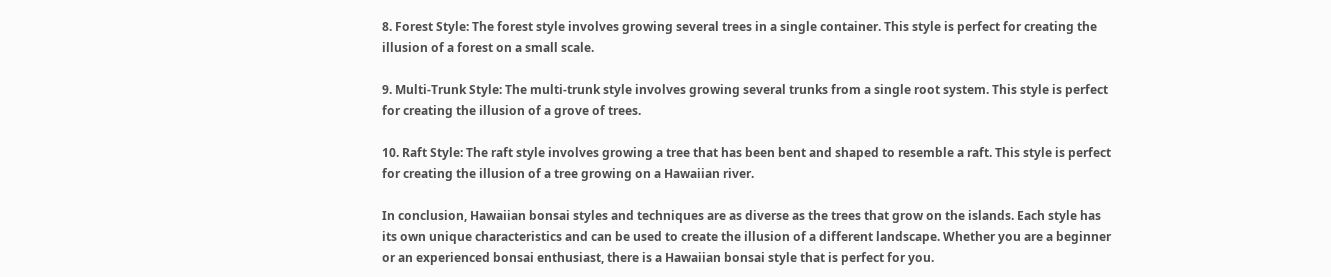8. Forest Style: The forest style involves growing several trees in a single container. This style is perfect for creating the illusion of a forest on a small scale.

9. Multi-Trunk Style: The multi-trunk style involves growing several trunks from a single root system. This style is perfect for creating the illusion of a grove of trees.

10. Raft Style: The raft style involves growing a tree that has been bent and shaped to resemble a raft. This style is perfect for creating the illusion of a tree growing on a Hawaiian river.

In conclusion, Hawaiian bonsai styles and techniques are as diverse as the trees that grow on the islands. Each style has its own unique characteristics and can be used to create the illusion of a different landscape. Whether you are a beginner or an experienced bonsai enthusiast, there is a Hawaiian bonsai style that is perfect for you.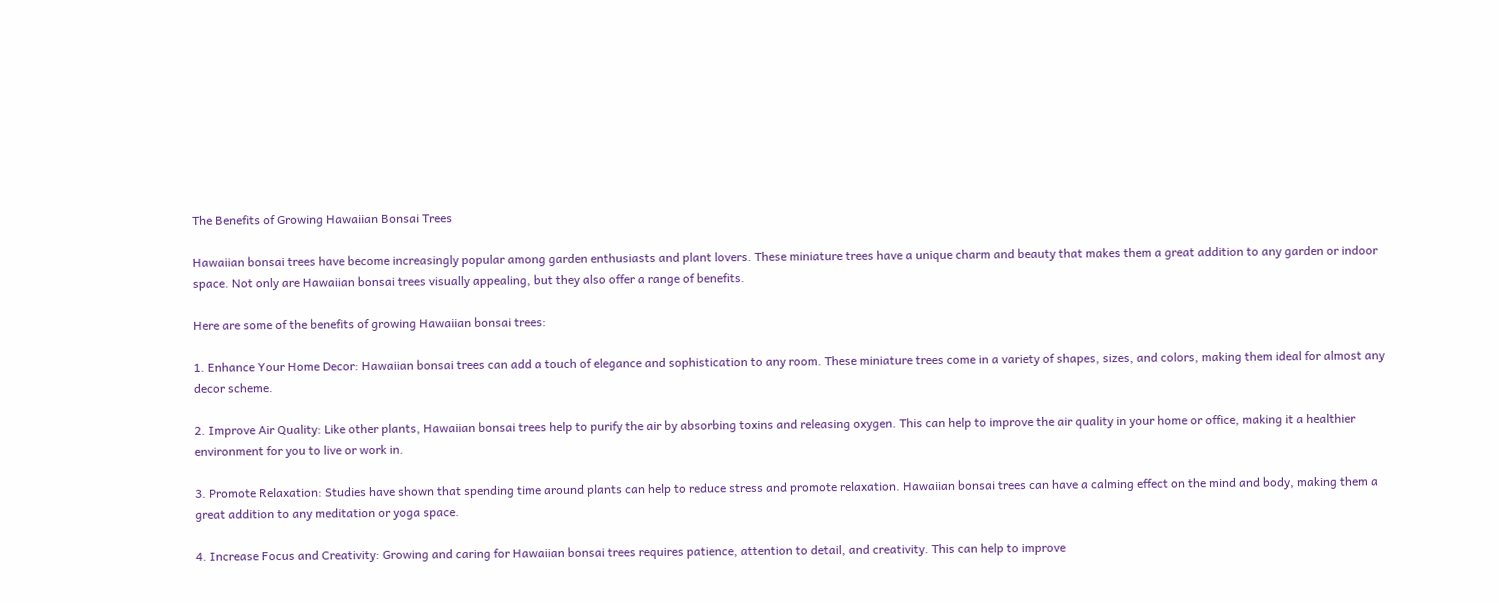The Benefits of Growing Hawaiian Bonsai Trees

Hawaiian bonsai trees have become increasingly popular among garden enthusiasts and plant lovers. These miniature trees have a unique charm and beauty that makes them a great addition to any garden or indoor space. Not only are Hawaiian bonsai trees visually appealing, but they also offer a range of benefits.

Here are some of the benefits of growing Hawaiian bonsai trees:

1. Enhance Your Home Decor: Hawaiian bonsai trees can add a touch of elegance and sophistication to any room. These miniature trees come in a variety of shapes, sizes, and colors, making them ideal for almost any decor scheme.

2. Improve Air Quality: Like other plants, Hawaiian bonsai trees help to purify the air by absorbing toxins and releasing oxygen. This can help to improve the air quality in your home or office, making it a healthier environment for you to live or work in.

3. Promote Relaxation: Studies have shown that spending time around plants can help to reduce stress and promote relaxation. Hawaiian bonsai trees can have a calming effect on the mind and body, making them a great addition to any meditation or yoga space.

4. Increase Focus and Creativity: Growing and caring for Hawaiian bonsai trees requires patience, attention to detail, and creativity. This can help to improve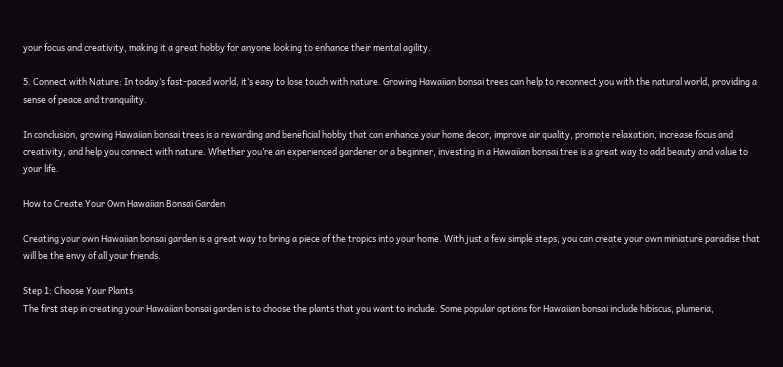your focus and creativity, making it a great hobby for anyone looking to enhance their mental agility.

5. Connect with Nature: In today’s fast-paced world, it’s easy to lose touch with nature. Growing Hawaiian bonsai trees can help to reconnect you with the natural world, providing a sense of peace and tranquility.

In conclusion, growing Hawaiian bonsai trees is a rewarding and beneficial hobby that can enhance your home decor, improve air quality, promote relaxation, increase focus and creativity, and help you connect with nature. Whether you’re an experienced gardener or a beginner, investing in a Hawaiian bonsai tree is a great way to add beauty and value to your life.

How to Create Your Own Hawaiian Bonsai Garden

Creating your own Hawaiian bonsai garden is a great way to bring a piece of the tropics into your home. With just a few simple steps, you can create your own miniature paradise that will be the envy of all your friends.

Step 1: Choose Your Plants
The first step in creating your Hawaiian bonsai garden is to choose the plants that you want to include. Some popular options for Hawaiian bonsai include hibiscus, plumeria,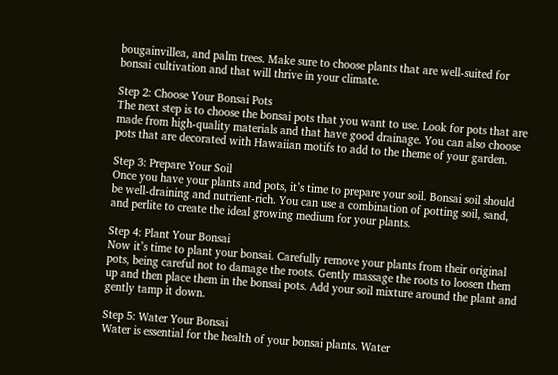bougainvillea, and palm trees. Make sure to choose plants that are well-suited for bonsai cultivation and that will thrive in your climate.

Step 2: Choose Your Bonsai Pots
The next step is to choose the bonsai pots that you want to use. Look for pots that are made from high-quality materials and that have good drainage. You can also choose pots that are decorated with Hawaiian motifs to add to the theme of your garden.

Step 3: Prepare Your Soil
Once you have your plants and pots, it’s time to prepare your soil. Bonsai soil should be well-draining and nutrient-rich. You can use a combination of potting soil, sand, and perlite to create the ideal growing medium for your plants.

Step 4: Plant Your Bonsai
Now it’s time to plant your bonsai. Carefully remove your plants from their original pots, being careful not to damage the roots. Gently massage the roots to loosen them up and then place them in the bonsai pots. Add your soil mixture around the plant and gently tamp it down.

Step 5: Water Your Bonsai
Water is essential for the health of your bonsai plants. Water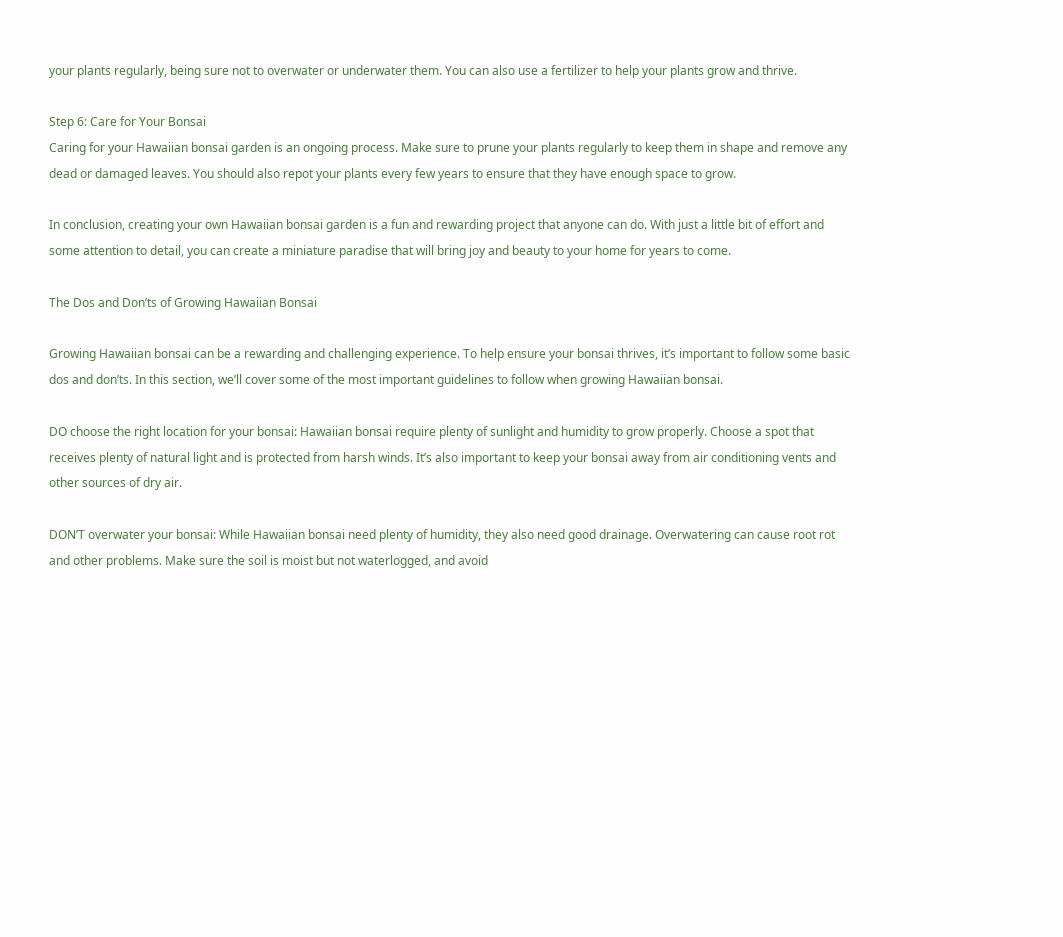your plants regularly, being sure not to overwater or underwater them. You can also use a fertilizer to help your plants grow and thrive.

Step 6: Care for Your Bonsai
Caring for your Hawaiian bonsai garden is an ongoing process. Make sure to prune your plants regularly to keep them in shape and remove any dead or damaged leaves. You should also repot your plants every few years to ensure that they have enough space to grow.

In conclusion, creating your own Hawaiian bonsai garden is a fun and rewarding project that anyone can do. With just a little bit of effort and some attention to detail, you can create a miniature paradise that will bring joy and beauty to your home for years to come.

The Dos and Don’ts of Growing Hawaiian Bonsai

Growing Hawaiian bonsai can be a rewarding and challenging experience. To help ensure your bonsai thrives, it’s important to follow some basic dos and don’ts. In this section, we’ll cover some of the most important guidelines to follow when growing Hawaiian bonsai.

DO choose the right location for your bonsai: Hawaiian bonsai require plenty of sunlight and humidity to grow properly. Choose a spot that receives plenty of natural light and is protected from harsh winds. It’s also important to keep your bonsai away from air conditioning vents and other sources of dry air.

DON’T overwater your bonsai: While Hawaiian bonsai need plenty of humidity, they also need good drainage. Overwatering can cause root rot and other problems. Make sure the soil is moist but not waterlogged, and avoid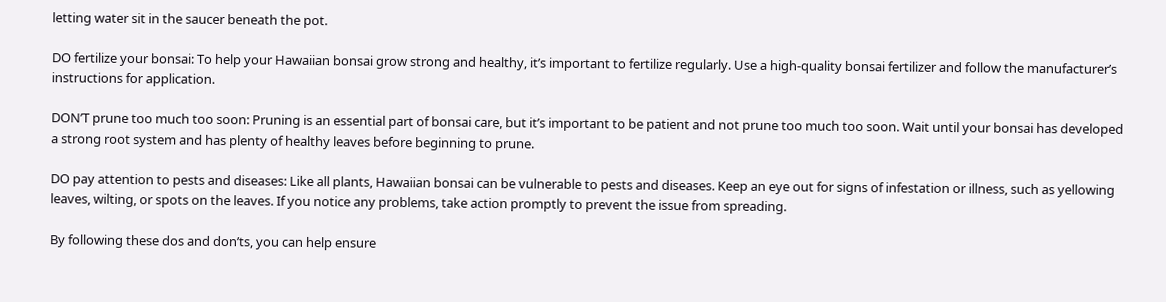letting water sit in the saucer beneath the pot.

DO fertilize your bonsai: To help your Hawaiian bonsai grow strong and healthy, it’s important to fertilize regularly. Use a high-quality bonsai fertilizer and follow the manufacturer’s instructions for application.

DON’T prune too much too soon: Pruning is an essential part of bonsai care, but it’s important to be patient and not prune too much too soon. Wait until your bonsai has developed a strong root system and has plenty of healthy leaves before beginning to prune.

DO pay attention to pests and diseases: Like all plants, Hawaiian bonsai can be vulnerable to pests and diseases. Keep an eye out for signs of infestation or illness, such as yellowing leaves, wilting, or spots on the leaves. If you notice any problems, take action promptly to prevent the issue from spreading.

By following these dos and don’ts, you can help ensure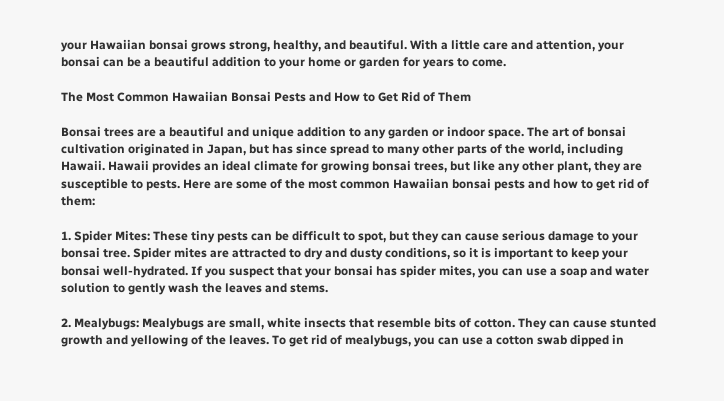your Hawaiian bonsai grows strong, healthy, and beautiful. With a little care and attention, your bonsai can be a beautiful addition to your home or garden for years to come.

The Most Common Hawaiian Bonsai Pests and How to Get Rid of Them

Bonsai trees are a beautiful and unique addition to any garden or indoor space. The art of bonsai cultivation originated in Japan, but has since spread to many other parts of the world, including Hawaii. Hawaii provides an ideal climate for growing bonsai trees, but like any other plant, they are susceptible to pests. Here are some of the most common Hawaiian bonsai pests and how to get rid of them:

1. Spider Mites: These tiny pests can be difficult to spot, but they can cause serious damage to your bonsai tree. Spider mites are attracted to dry and dusty conditions, so it is important to keep your bonsai well-hydrated. If you suspect that your bonsai has spider mites, you can use a soap and water solution to gently wash the leaves and stems.

2. Mealybugs: Mealybugs are small, white insects that resemble bits of cotton. They can cause stunted growth and yellowing of the leaves. To get rid of mealybugs, you can use a cotton swab dipped in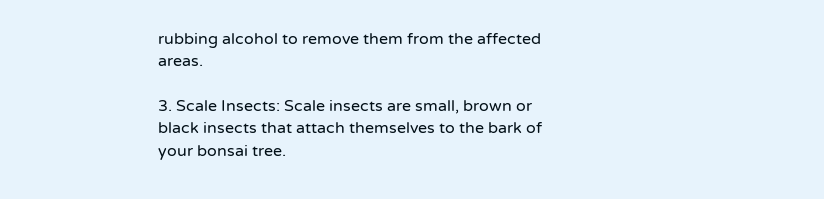rubbing alcohol to remove them from the affected areas.

3. Scale Insects: Scale insects are small, brown or black insects that attach themselves to the bark of your bonsai tree.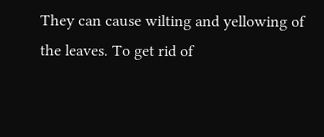They can cause wilting and yellowing of the leaves. To get rid of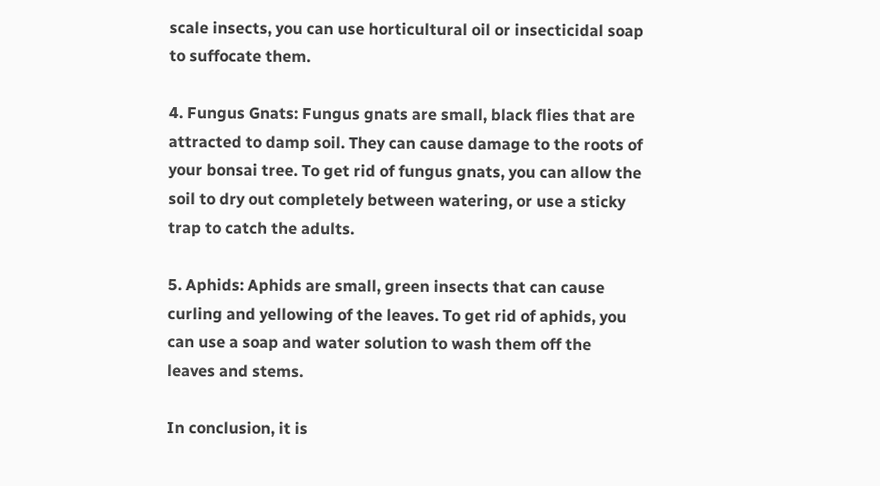scale insects, you can use horticultural oil or insecticidal soap to suffocate them.

4. Fungus Gnats: Fungus gnats are small, black flies that are attracted to damp soil. They can cause damage to the roots of your bonsai tree. To get rid of fungus gnats, you can allow the soil to dry out completely between watering, or use a sticky trap to catch the adults.

5. Aphids: Aphids are small, green insects that can cause curling and yellowing of the leaves. To get rid of aphids, you can use a soap and water solution to wash them off the leaves and stems.

In conclusion, it is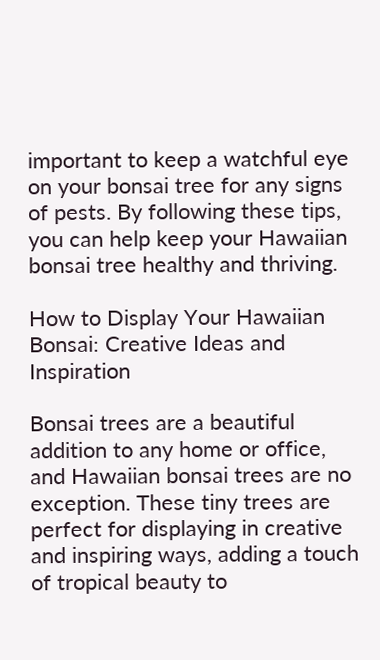important to keep a watchful eye on your bonsai tree for any signs of pests. By following these tips, you can help keep your Hawaiian bonsai tree healthy and thriving.

How to Display Your Hawaiian Bonsai: Creative Ideas and Inspiration

Bonsai trees are a beautiful addition to any home or office, and Hawaiian bonsai trees are no exception. These tiny trees are perfect for displaying in creative and inspiring ways, adding a touch of tropical beauty to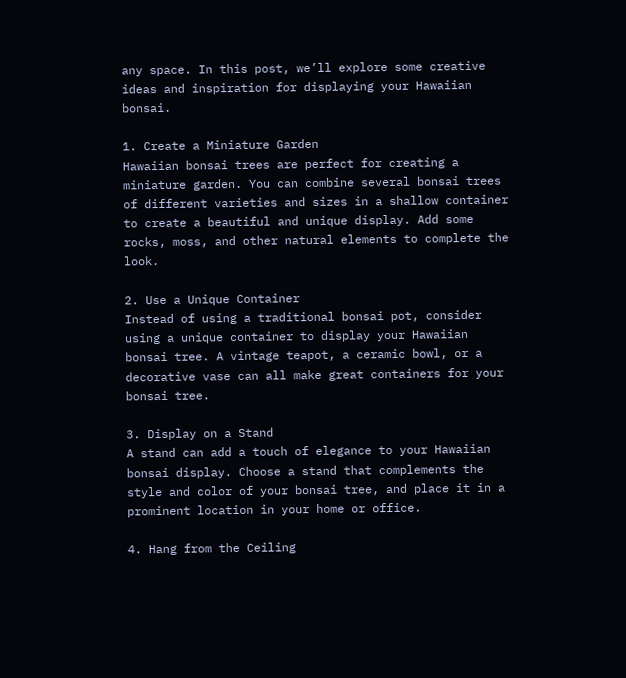any space. In this post, we’ll explore some creative ideas and inspiration for displaying your Hawaiian bonsai.

1. Create a Miniature Garden
Hawaiian bonsai trees are perfect for creating a miniature garden. You can combine several bonsai trees of different varieties and sizes in a shallow container to create a beautiful and unique display. Add some rocks, moss, and other natural elements to complete the look.

2. Use a Unique Container
Instead of using a traditional bonsai pot, consider using a unique container to display your Hawaiian bonsai tree. A vintage teapot, a ceramic bowl, or a decorative vase can all make great containers for your bonsai tree.

3. Display on a Stand
A stand can add a touch of elegance to your Hawaiian bonsai display. Choose a stand that complements the style and color of your bonsai tree, and place it in a prominent location in your home or office.

4. Hang from the Ceiling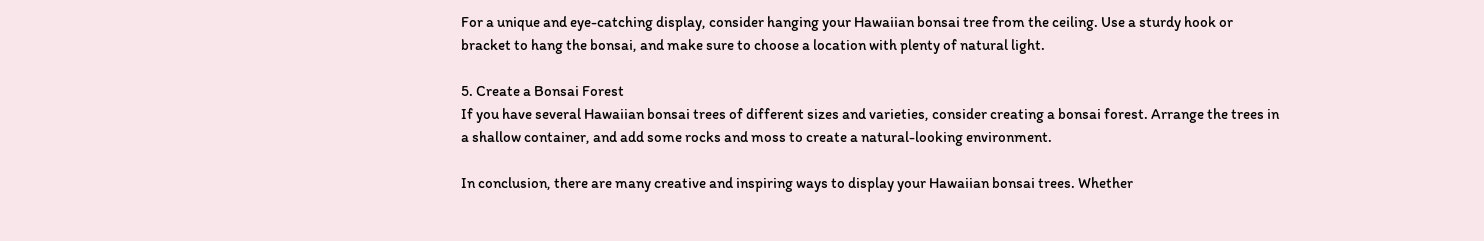For a unique and eye-catching display, consider hanging your Hawaiian bonsai tree from the ceiling. Use a sturdy hook or bracket to hang the bonsai, and make sure to choose a location with plenty of natural light.

5. Create a Bonsai Forest
If you have several Hawaiian bonsai trees of different sizes and varieties, consider creating a bonsai forest. Arrange the trees in a shallow container, and add some rocks and moss to create a natural-looking environment.

In conclusion, there are many creative and inspiring ways to display your Hawaiian bonsai trees. Whether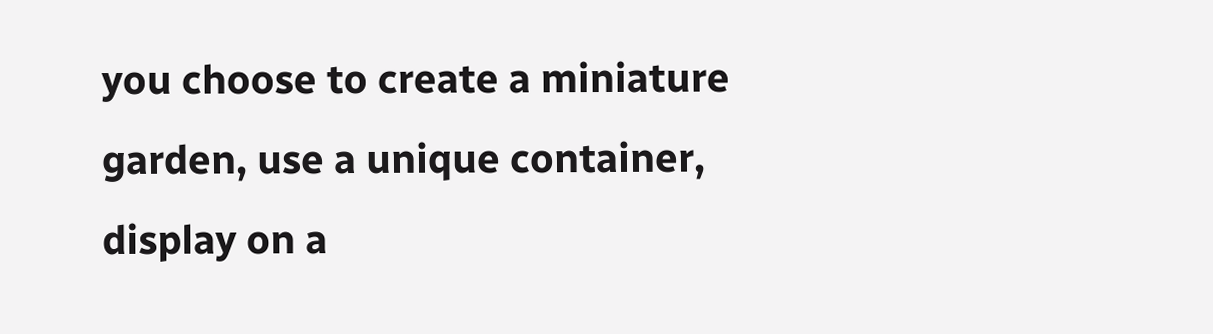you choose to create a miniature garden, use a unique container, display on a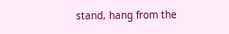stand, hang from the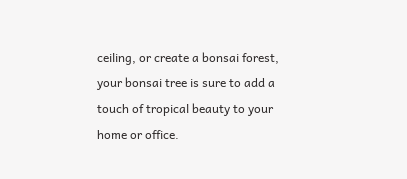ceiling, or create a bonsai forest, your bonsai tree is sure to add a touch of tropical beauty to your home or office.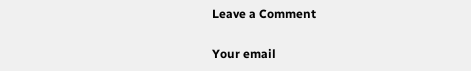Leave a Comment

Your email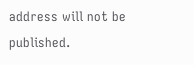address will not be published.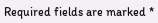Required fields are marked *